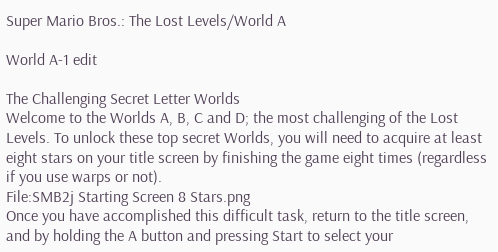Super Mario Bros.: The Lost Levels/World A

World A-1 edit

The Challenging Secret Letter Worlds
Welcome to the Worlds A, B, C and D; the most challenging of the Lost Levels. To unlock these top secret Worlds, you will need to acquire at least eight stars on your title screen by finishing the game eight times (regardless if you use warps or not).
File:SMB2j Starting Screen 8 Stars.png
Once you have accomplished this difficult task, return to the title screen, and by holding the A button and pressing Start to select your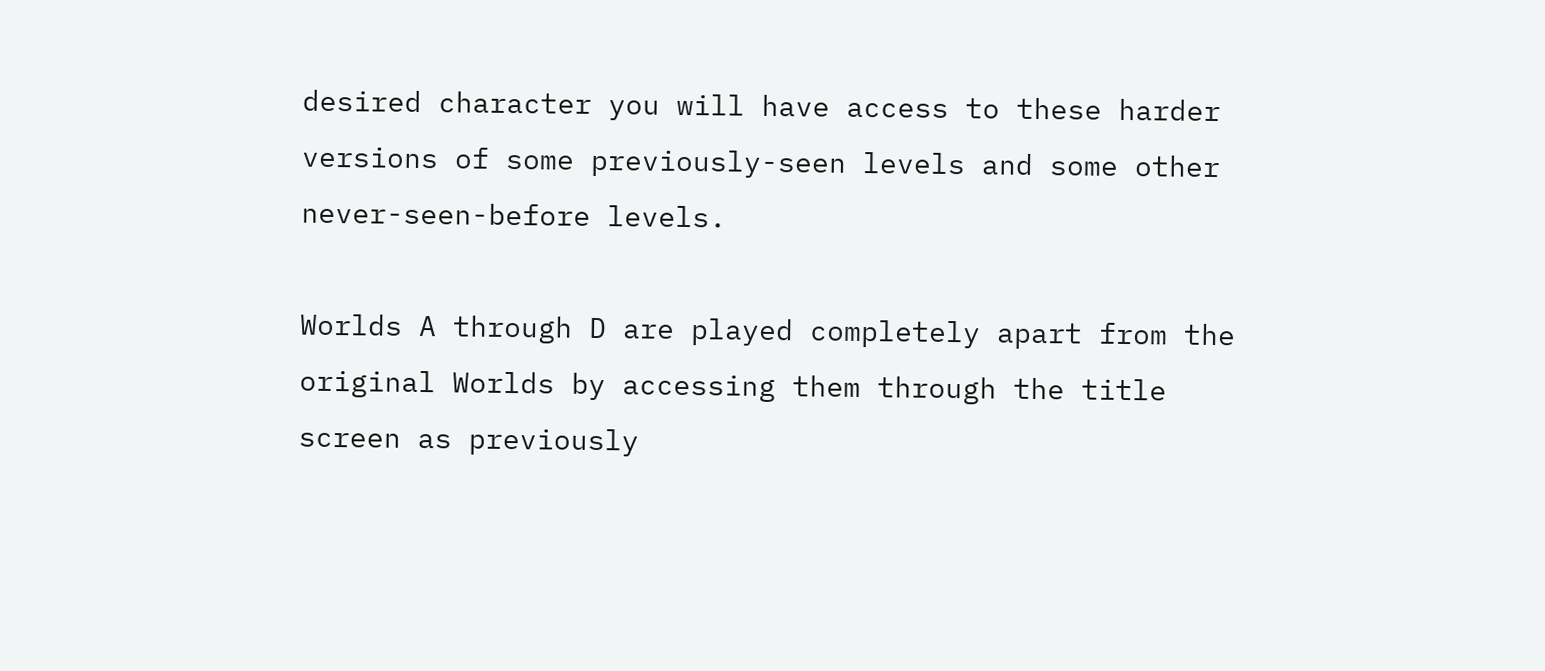desired character you will have access to these harder versions of some previously-seen levels and some other never-seen-before levels.

Worlds A through D are played completely apart from the original Worlds by accessing them through the title screen as previously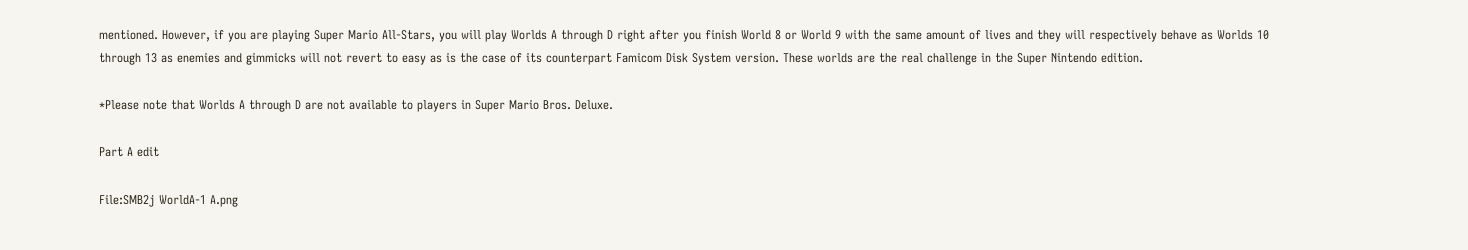mentioned. However, if you are playing Super Mario All-Stars, you will play Worlds A through D right after you finish World 8 or World 9 with the same amount of lives and they will respectively behave as Worlds 10 through 13 as enemies and gimmicks will not revert to easy as is the case of its counterpart Famicom Disk System version. These worlds are the real challenge in the Super Nintendo edition.

*Please note that Worlds A through D are not available to players in Super Mario Bros. Deluxe.

Part A edit

File:SMB2j WorldA-1 A.png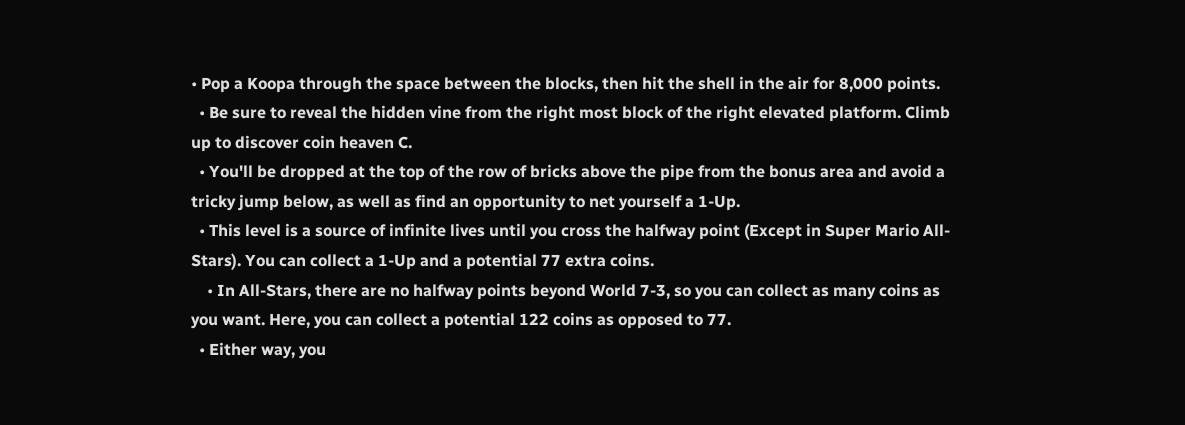• Pop a Koopa through the space between the blocks, then hit the shell in the air for 8,000 points.
  • Be sure to reveal the hidden vine from the right most block of the right elevated platform. Climb up to discover coin heaven C.
  • You'll be dropped at the top of the row of bricks above the pipe from the bonus area and avoid a tricky jump below, as well as find an opportunity to net yourself a 1-Up.
  • This level is a source of infinite lives until you cross the halfway point (Except in Super Mario All-Stars). You can collect a 1-Up and a potential 77 extra coins.
    • In All-Stars, there are no halfway points beyond World 7-3, so you can collect as many coins as you want. Here, you can collect a potential 122 coins as opposed to 77.
  • Either way, you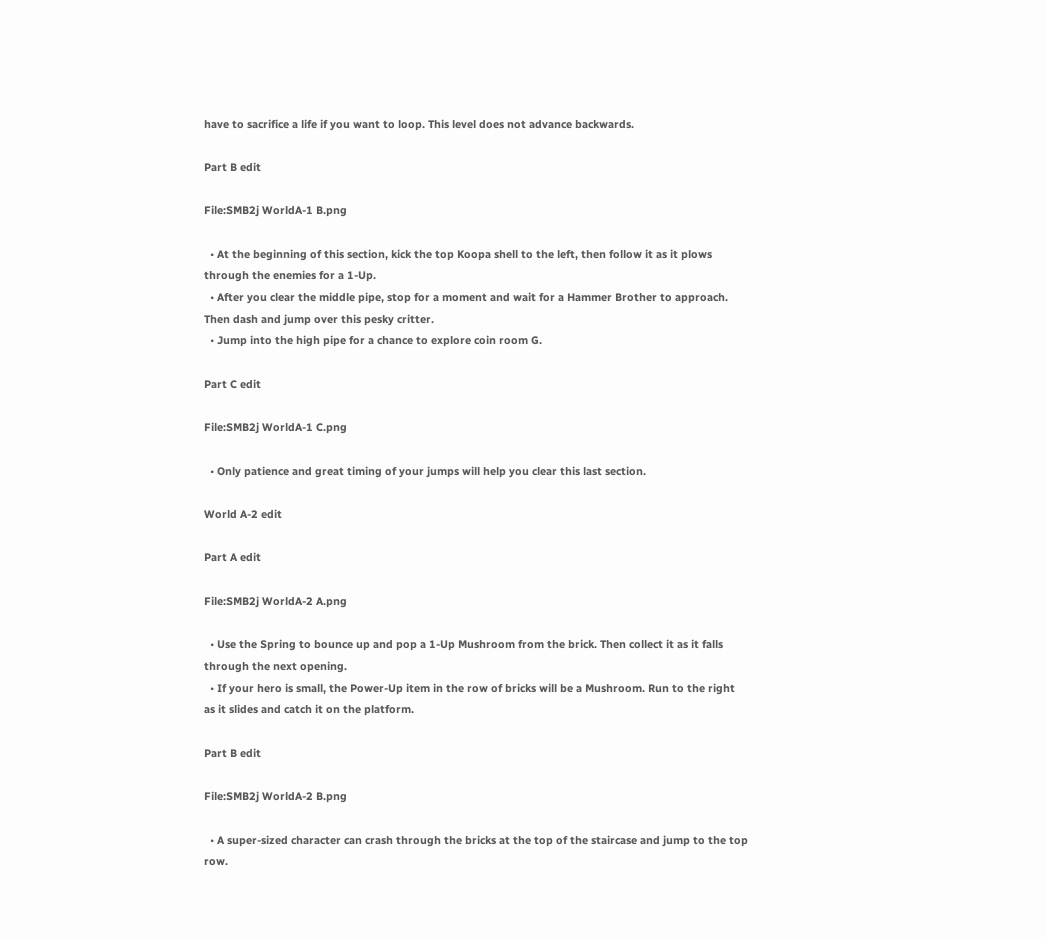have to sacrifice a life if you want to loop. This level does not advance backwards.

Part B edit

File:SMB2j WorldA-1 B.png

  • At the beginning of this section, kick the top Koopa shell to the left, then follow it as it plows through the enemies for a 1-Up.
  • After you clear the middle pipe, stop for a moment and wait for a Hammer Brother to approach. Then dash and jump over this pesky critter.
  • Jump into the high pipe for a chance to explore coin room G.

Part C edit

File:SMB2j WorldA-1 C.png

  • Only patience and great timing of your jumps will help you clear this last section.

World A-2 edit

Part A edit

File:SMB2j WorldA-2 A.png

  • Use the Spring to bounce up and pop a 1-Up Mushroom from the brick. Then collect it as it falls through the next opening.
  • If your hero is small, the Power-Up item in the row of bricks will be a Mushroom. Run to the right as it slides and catch it on the platform.

Part B edit

File:SMB2j WorldA-2 B.png

  • A super-sized character can crash through the bricks at the top of the staircase and jump to the top row.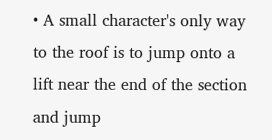• A small character's only way to the roof is to jump onto a lift near the end of the section and jump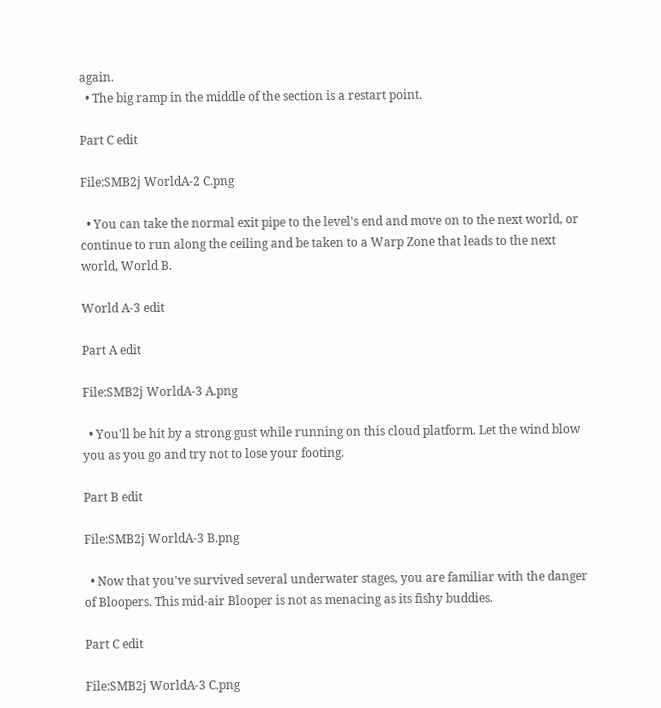again.
  • The big ramp in the middle of the section is a restart point.

Part C edit

File:SMB2j WorldA-2 C.png

  • You can take the normal exit pipe to the level's end and move on to the next world, or continue to run along the ceiling and be taken to a Warp Zone that leads to the next world, World B.

World A-3 edit

Part A edit

File:SMB2j WorldA-3 A.png

  • You'll be hit by a strong gust while running on this cloud platform. Let the wind blow you as you go and try not to lose your footing.

Part B edit

File:SMB2j WorldA-3 B.png

  • Now that you've survived several underwater stages, you are familiar with the danger of Bloopers. This mid-air Blooper is not as menacing as its fishy buddies.

Part C edit

File:SMB2j WorldA-3 C.png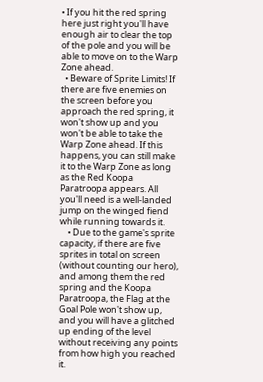• If you hit the red spring here just right you'll have enough air to clear the top of the pole and you will be able to move on to the Warp Zone ahead.
  • Beware of Sprite Limits! If there are five enemies on the screen before you approach the red spring, it won't show up and you won't be able to take the Warp Zone ahead. If this happens, you can still make it to the Warp Zone as long as the Red Koopa Paratroopa appears. All you'll need is a well-landed jump on the winged fiend while running towards it.
    • Due to the game's sprite capacity, if there are five sprites in total on screen (without counting our hero), and among them the red spring and the Koopa Paratroopa, the Flag at the Goal Pole won't show up, and you will have a glitched up ending of the level without receiving any points from how high you reached it.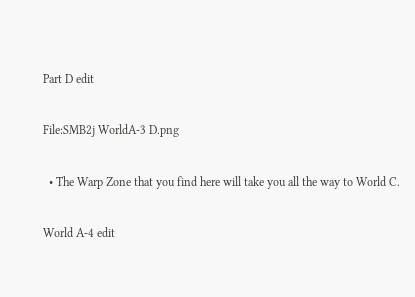Part D edit

File:SMB2j WorldA-3 D.png

  • The Warp Zone that you find here will take you all the way to World C.

World A-4 edit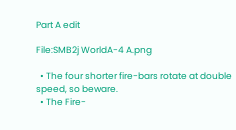Part A edit

File:SMB2j WorldA-4 A.png

  • The four shorter fire-bars rotate at double speed, so beware.
  • The Fire-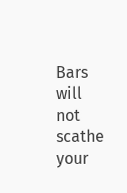Bars will not scathe your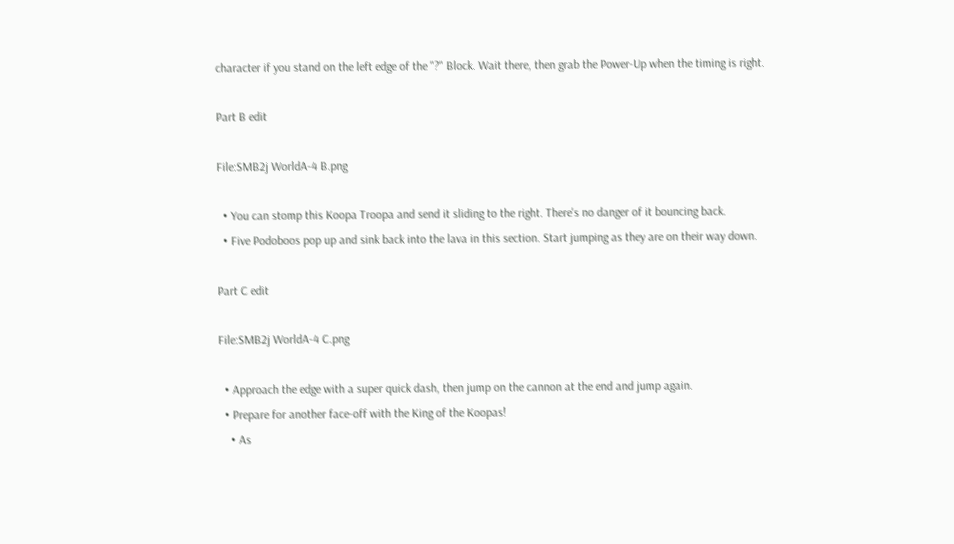character if you stand on the left edge of the "?" Block. Wait there, then grab the Power-Up when the timing is right.

Part B edit

File:SMB2j WorldA-4 B.png

  • You can stomp this Koopa Troopa and send it sliding to the right. There's no danger of it bouncing back.
  • Five Podoboos pop up and sink back into the lava in this section. Start jumping as they are on their way down.

Part C edit

File:SMB2j WorldA-4 C.png

  • Approach the edge with a super quick dash, then jump on the cannon at the end and jump again.
  • Prepare for another face-off with the King of the Koopas!
    • As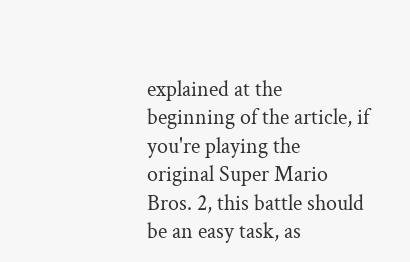explained at the beginning of the article, if you're playing the original Super Mario Bros. 2, this battle should be an easy task, as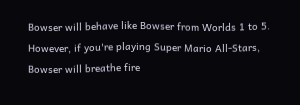Bowser will behave like Bowser from Worlds 1 to 5. However, if you're playing Super Mario All-Stars, Bowser will breathe fire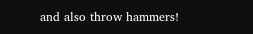and also throw hammers!